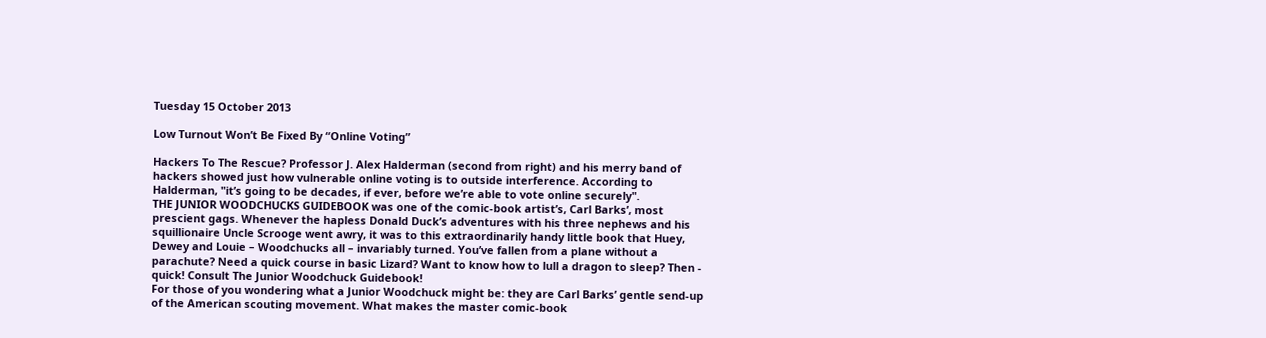Tuesday 15 October 2013

Low Turnout Won’t Be Fixed By “Online Voting”

Hackers To The Rescue? Professor J. Alex Halderman (second from right) and his merry band of hackers showed just how vulnerable online voting is to outside interference. According to Halderman, "it’s going to be decades, if ever, before we’re able to vote online securely".
THE JUNIOR WOODCHUCKS GUIDEBOOK was one of the comic-book artist’s, Carl Barks’, most prescient gags. Whenever the hapless Donald Duck’s adventures with his three nephews and his squillionaire Uncle Scrooge went awry, it was to this extraordinarily handy little book that Huey, Dewey and Louie – Woodchucks all – invariably turned. You’ve fallen from a plane without a parachute? Need a quick course in basic Lizard? Want to know how to lull a dragon to sleep? Then - quick! Consult The Junior Woodchuck Guidebook!
For those of you wondering what a Junior Woodchuck might be: they are Carl Barks’ gentle send-up of the American scouting movement. What makes the master comic-book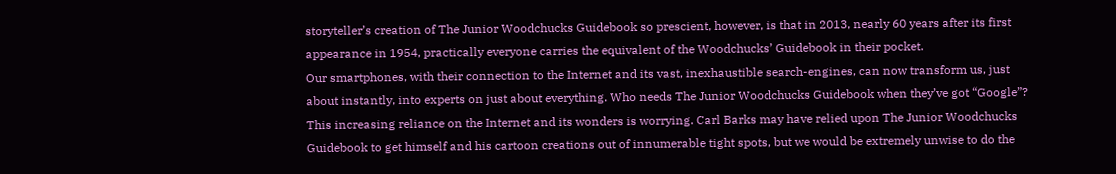storyteller’s creation of The Junior Woodchucks Guidebook so prescient, however, is that in 2013, nearly 60 years after its first appearance in 1954, practically everyone carries the equivalent of the Woodchucks’ Guidebook in their pocket.
Our smartphones, with their connection to the Internet and its vast, inexhaustible search-engines, can now transform us, just about instantly, into experts on just about everything. Who needs The Junior Woodchucks Guidebook when they’ve got “Google”?
This increasing reliance on the Internet and its wonders is worrying. Carl Barks may have relied upon The Junior Woodchucks Guidebook to get himself and his cartoon creations out of innumerable tight spots, but we would be extremely unwise to do the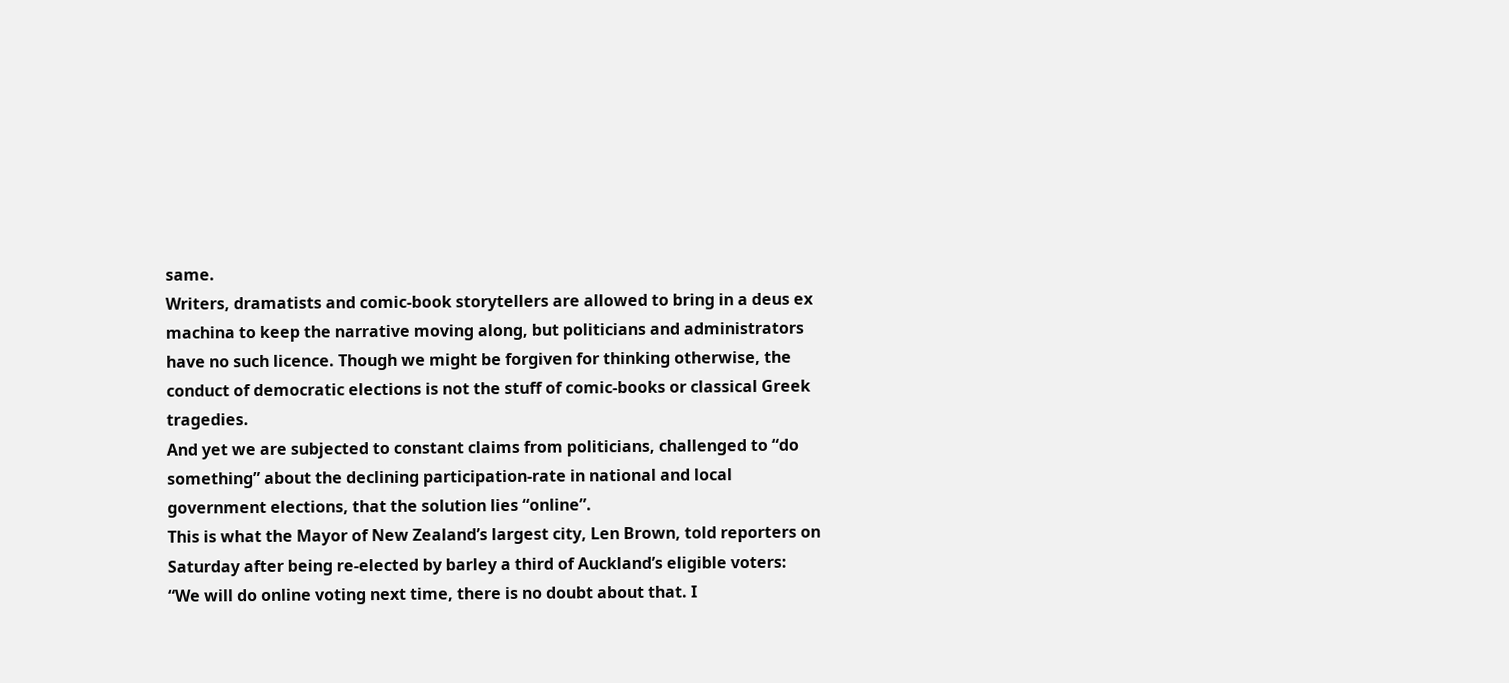same.
Writers, dramatists and comic-book storytellers are allowed to bring in a deus ex machina to keep the narrative moving along, but politicians and administrators have no such licence. Though we might be forgiven for thinking otherwise, the conduct of democratic elections is not the stuff of comic-books or classical Greek tragedies.
And yet we are subjected to constant claims from politicians, challenged to “do something” about the declining participation-rate in national and local government elections, that the solution lies “online”.
This is what the Mayor of New Zealand’s largest city, Len Brown, told reporters on Saturday after being re-elected by barley a third of Auckland’s eligible voters:
“We will do online voting next time, there is no doubt about that. I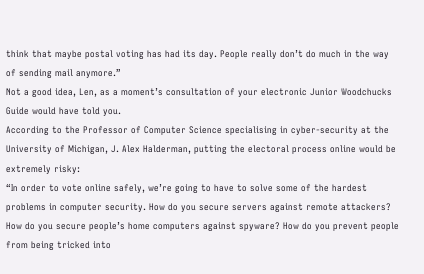think that maybe postal voting has had its day. People really don’t do much in the way of sending mail anymore.”
Not a good idea, Len, as a moment’s consultation of your electronic Junior Woodchucks Guide would have told you.
According to the Professor of Computer Science specialising in cyber-security at the University of Michigan, J. Alex Halderman, putting the electoral process online would be extremely risky:
“In order to vote online safely, we’re going to have to solve some of the hardest problems in computer security. How do you secure servers against remote attackers? How do you secure people’s home computers against spyware? How do you prevent people from being tricked into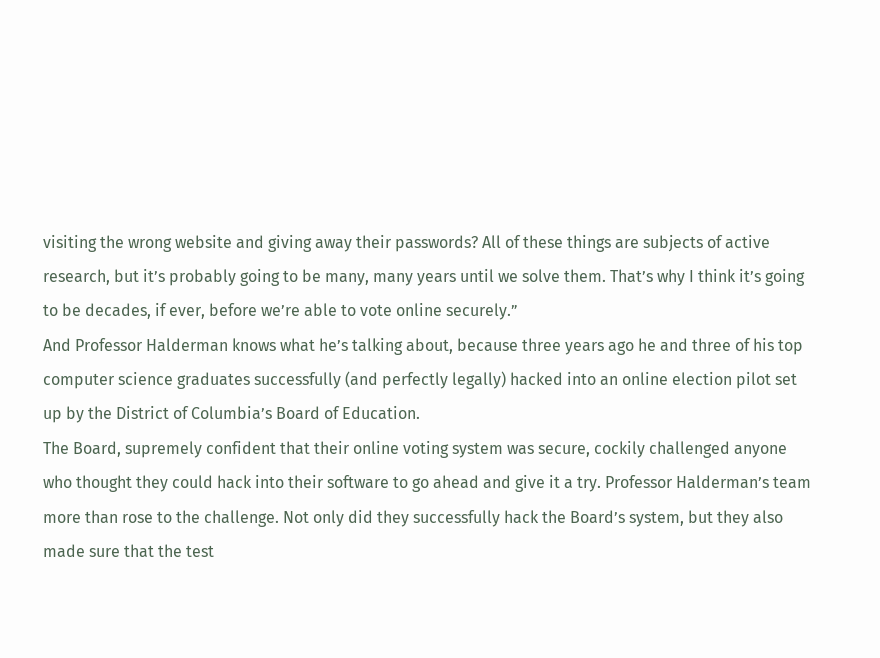visiting the wrong website and giving away their passwords? All of these things are subjects of active research, but it’s probably going to be many, many years until we solve them. That’s why I think it’s going to be decades, if ever, before we’re able to vote online securely.”
And Professor Halderman knows what he’s talking about, because three years ago he and three of his top computer science graduates successfully (and perfectly legally) hacked into an online election pilot set up by the District of Columbia’s Board of Education.
The Board, supremely confident that their online voting system was secure, cockily challenged anyone who thought they could hack into their software to go ahead and give it a try. Professor Halderman’s team more than rose to the challenge. Not only did they successfully hack the Board’s system, but they also made sure that the test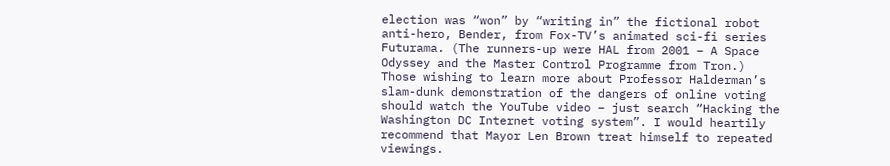election was “won” by “writing in” the fictional robot anti-hero, Bender, from Fox-TV’s animated sci-fi series Futurama. (The runners-up were HAL from 2001 – A Space Odyssey and the Master Control Programme from Tron.)
Those wishing to learn more about Professor Halderman’s slam-dunk demonstration of the dangers of online voting should watch the YouTube video – just search “Hacking the Washington DC Internet voting system”. I would heartily recommend that Mayor Len Brown treat himself to repeated viewings.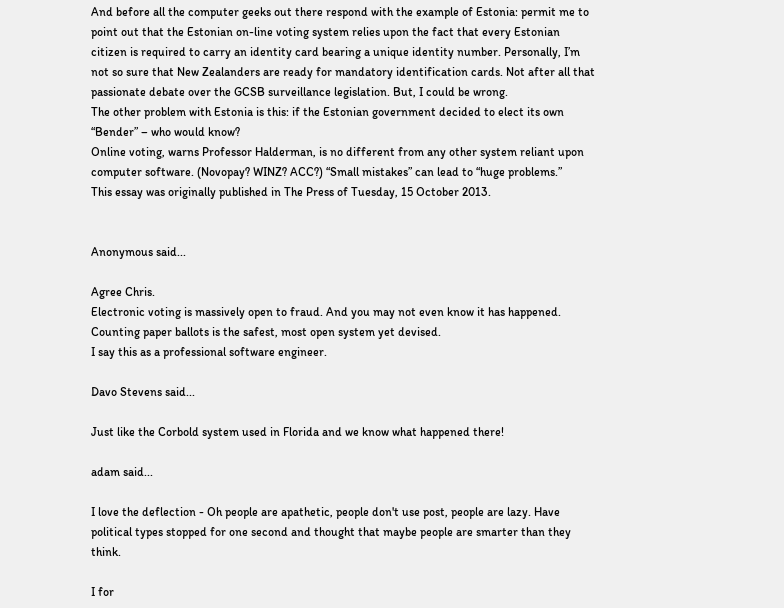And before all the computer geeks out there respond with the example of Estonia: permit me to point out that the Estonian on-line voting system relies upon the fact that every Estonian citizen is required to carry an identity card bearing a unique identity number. Personally, I’m not so sure that New Zealanders are ready for mandatory identification cards. Not after all that passionate debate over the GCSB surveillance legislation. But, I could be wrong.
The other problem with Estonia is this: if the Estonian government decided to elect its own “Bender” – who would know?
Online voting, warns Professor Halderman, is no different from any other system reliant upon computer software. (Novopay? WINZ? ACC?) “Small mistakes” can lead to “huge problems.”
This essay was originally published in The Press of Tuesday, 15 October 2013.


Anonymous said...

Agree Chris.
Electronic voting is massively open to fraud. And you may not even know it has happened.
Counting paper ballots is the safest, most open system yet devised.
I say this as a professional software engineer.

Davo Stevens said...

Just like the Corbold system used in Florida and we know what happened there!

adam said...

I love the deflection - Oh people are apathetic, people don't use post, people are lazy. Have political types stopped for one second and thought that maybe people are smarter than they think.

I for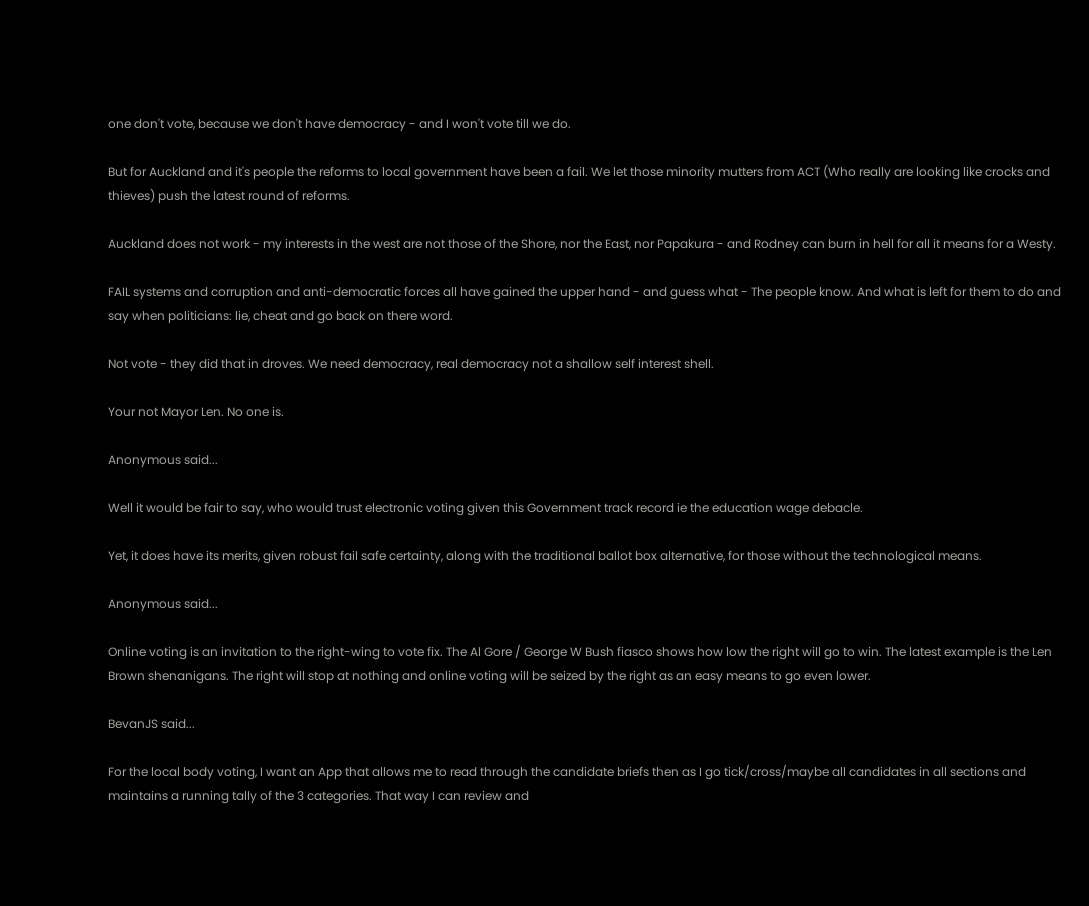one don't vote, because we don't have democracy - and I won't vote till we do.

But for Auckland and it's people the reforms to local government have been a fail. We let those minority mutters from ACT (Who really are looking like crocks and thieves) push the latest round of reforms.

Auckland does not work - my interests in the west are not those of the Shore, nor the East, nor Papakura - and Rodney can burn in hell for all it means for a Westy.

FAIL systems and corruption and anti-democratic forces all have gained the upper hand - and guess what - The people know. And what is left for them to do and say when politicians: lie, cheat and go back on there word.

Not vote - they did that in droves. We need democracy, real democracy not a shallow self interest shell.

Your not Mayor Len. No one is.

Anonymous said...

Well it would be fair to say, who would trust electronic voting given this Government track record ie the education wage debacle.

Yet, it does have its merits, given robust fail safe certainty, along with the traditional ballot box alternative, for those without the technological means.

Anonymous said...

Online voting is an invitation to the right-wing to vote fix. The Al Gore / George W Bush fiasco shows how low the right will go to win. The latest example is the Len Brown shenanigans. The right will stop at nothing and online voting will be seized by the right as an easy means to go even lower.

BevanJS said...

For the local body voting, I want an App that allows me to read through the candidate briefs then as I go tick/cross/maybe all candidates in all sections and maintains a running tally of the 3 categories. That way I can review and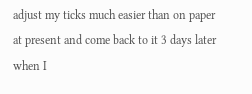adjust my ticks much easier than on paper at present and come back to it 3 days later when I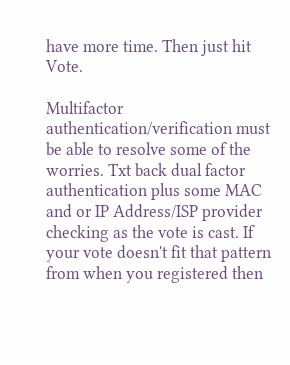have more time. Then just hit Vote.

Multifactor authentication/verification must be able to resolve some of the worries. Txt back dual factor authentication plus some MAC and or IP Address/ISP provider checking as the vote is cast. If your vote doesn't fit that pattern from when you registered then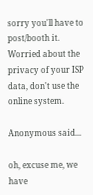sorry you'll have to post/booth it. Worried about the privacy of your ISP data, don't use the online system.

Anonymous said...

oh, excuse me, we have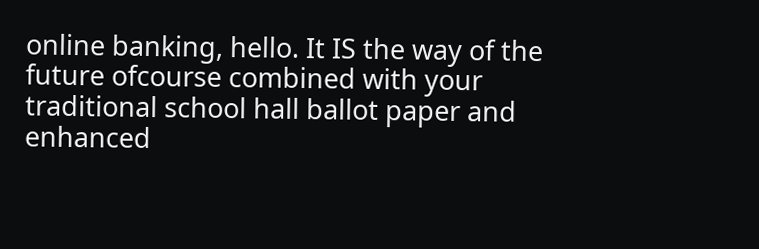online banking, hello. It IS the way of the future ofcourse combined with your traditional school hall ballot paper and enhanced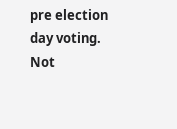pre election day voting. Not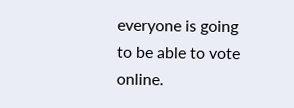everyone is going to be able to vote online.